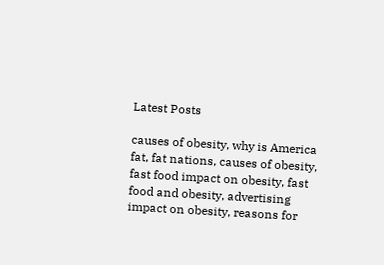Latest Posts

causes of obesity, why is America fat, fat nations, causes of obesity, fast food impact on obesity, fast food and obesity, advertising impact on obesity, reasons for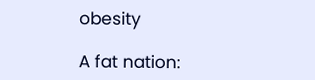obesity

A fat nation: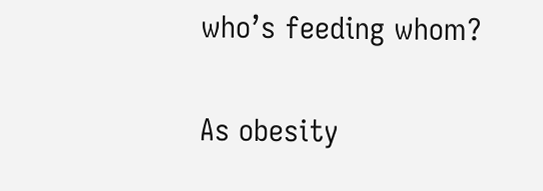who’s feeding whom?

As obesity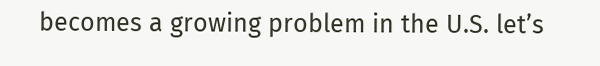becomes a growing problem in the U.S. let’s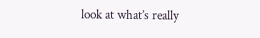look at what’s really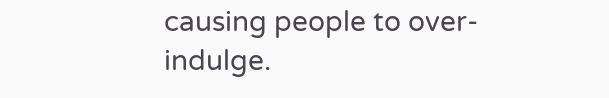causing people to over-indulge.